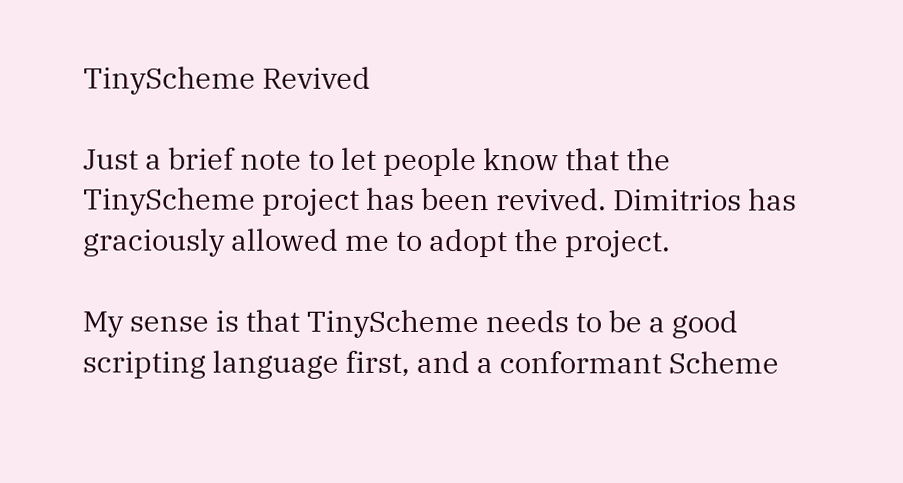TinyScheme Revived

Just a brief note to let people know that the TinyScheme project has been revived. Dimitrios has graciously allowed me to adopt the project.

My sense is that TinyScheme needs to be a good scripting language first, and a conformant Scheme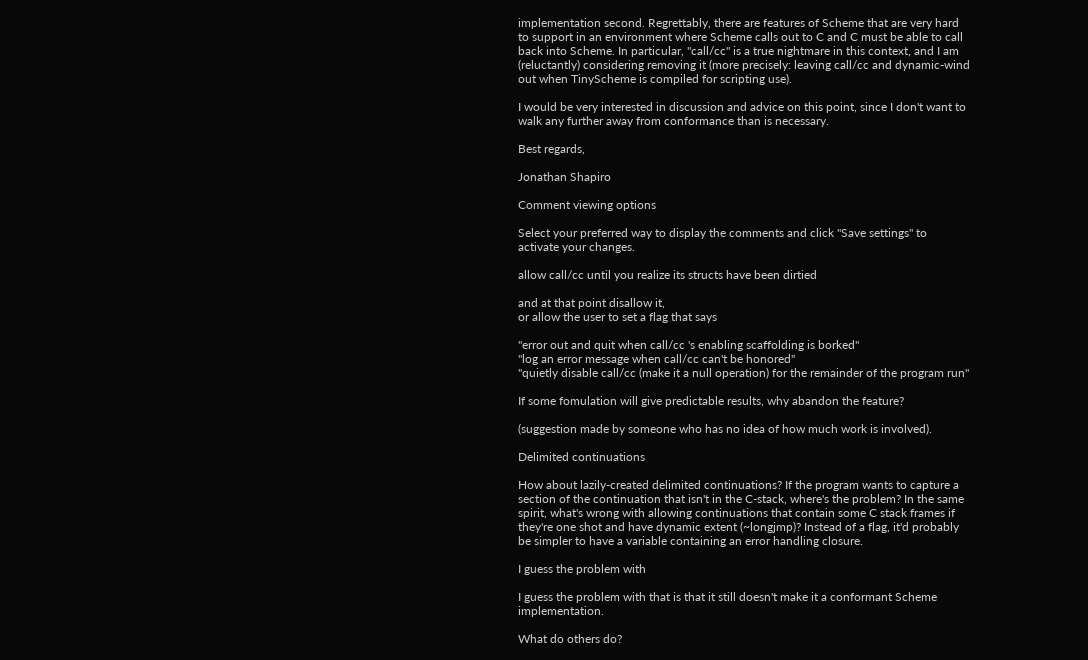implementation second. Regrettably, there are features of Scheme that are very hard to support in an environment where Scheme calls out to C and C must be able to call back into Scheme. In particular, "call/cc" is a true nightmare in this context, and I am (reluctantly) considering removing it (more precisely: leaving call/cc and dynamic-wind out when TinyScheme is compiled for scripting use).

I would be very interested in discussion and advice on this point, since I don't want to walk any further away from conformance than is necessary.

Best regards,

Jonathan Shapiro

Comment viewing options

Select your preferred way to display the comments and click "Save settings" to activate your changes.

allow call/cc until you realize its structs have been dirtied

and at that point disallow it,
or allow the user to set a flag that says

"error out and quit when call/cc 's enabling scaffolding is borked"
"log an error message when call/cc can't be honored"
"quietly disable call/cc (make it a null operation) for the remainder of the program run"

If some fomulation will give predictable results, why abandon the feature?

(suggestion made by someone who has no idea of how much work is involved).

Delimited continuations

How about lazily-created delimited continuations? If the program wants to capture a section of the continuation that isn't in the C-stack, where's the problem? In the same spirit, what's wrong with allowing continuations that contain some C stack frames if they're one shot and have dynamic extent (~longjmp)? Instead of a flag, it'd probably be simpler to have a variable containing an error handling closure.

I guess the problem with

I guess the problem with that is that it still doesn't make it a conformant Scheme implementation.

What do others do?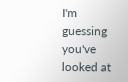I'm guessing you've looked at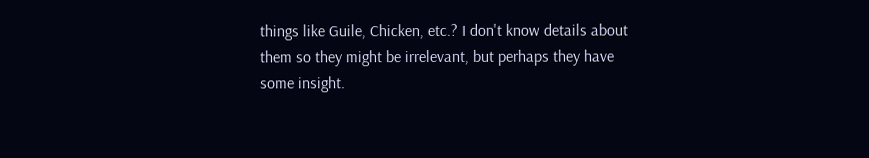things like Guile, Chicken, etc.? I don't know details about them so they might be irrelevant, but perhaps they have some insight.